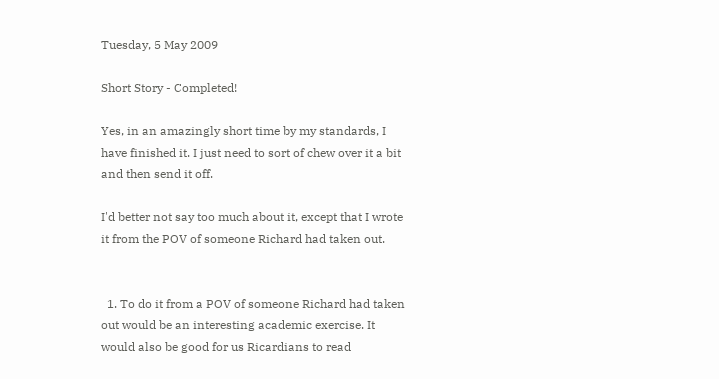Tuesday, 5 May 2009

Short Story - Completed!

Yes, in an amazingly short time by my standards, I have finished it. I just need to sort of chew over it a bit and then send it off.

I'd better not say too much about it, except that I wrote it from the POV of someone Richard had taken out.


  1. To do it from a POV of someone Richard had taken out would be an interesting academic exercise. It would also be good for us Ricardians to read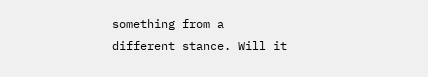something from a different stance. Will it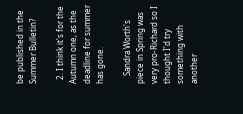be published in the Summer Bulletin?

  2. I think it's for the Autumn one, as the deadline for summer has gone.

    Sandra Worth's piece in Spring was very pro-Richard so I thought I'd try something with another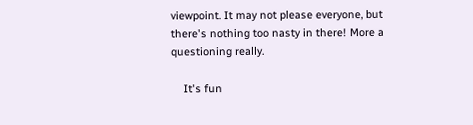viewpoint. It may not please everyone, but there's nothing too nasty in there! More a questioning really.

    It's fun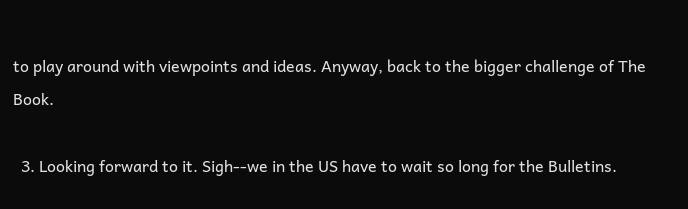to play around with viewpoints and ideas. Anyway, back to the bigger challenge of The Book.

  3. Looking forward to it. Sigh--we in the US have to wait so long for the Bulletins.